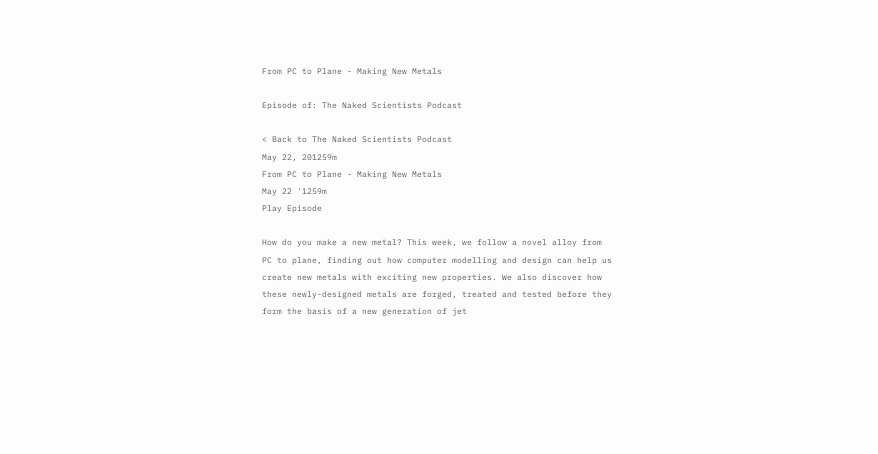From PC to Plane - Making New Metals

Episode of: The Naked Scientists Podcast

< Back to The Naked Scientists Podcast
May 22, 201259m
From PC to Plane - Making New Metals
May 22 '1259m
Play Episode

How do you make a new metal? This week, we follow a novel alloy from PC to plane, finding out how computer modelling and design can help us create new metals with exciting new properties. We also discover how these newly-designed metals are forged, treated and tested before they form the basis of a new generation of jet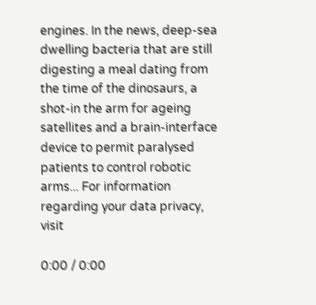engines. In the news, deep-sea dwelling bacteria that are still digesting a meal dating from the time of the dinosaurs, a shot-in the arm for ageing satellites and a brain-interface device to permit paralysed patients to control robotic arms... For information regarding your data privacy, visit

0:00 / 0:00